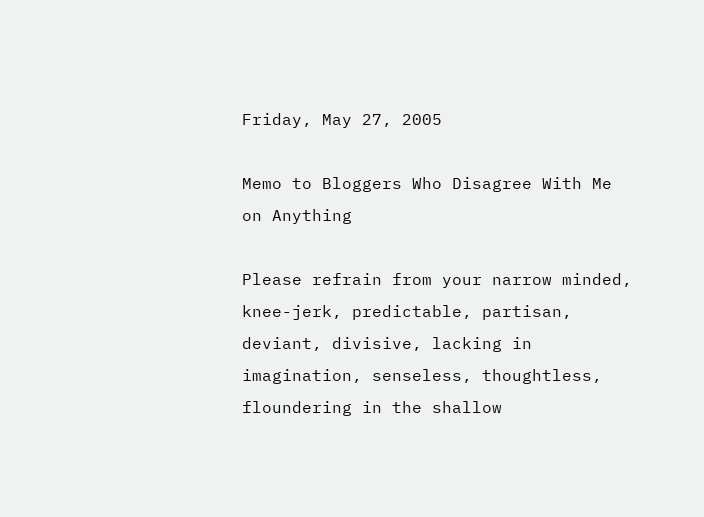Friday, May 27, 2005

Memo to Bloggers Who Disagree With Me on Anything

Please refrain from your narrow minded, knee-jerk, predictable, partisan, deviant, divisive, lacking in imagination, senseless, thoughtless, floundering in the shallow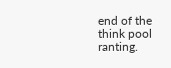end of the think pool ranting.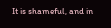It is shameful, and in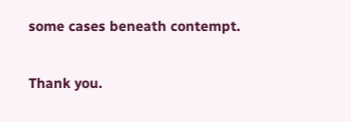some cases beneath contempt.

Thank you.